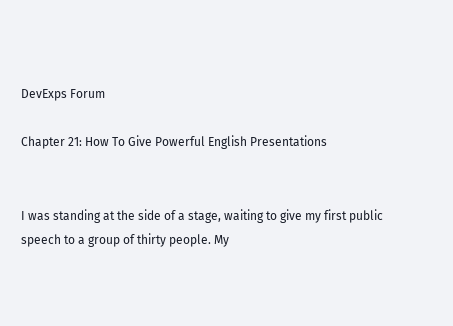DevExps Forum

Chapter 21: How To Give Powerful English Presentations


I was standing at the side of a stage, waiting to give my first public speech to a group of thirty people. My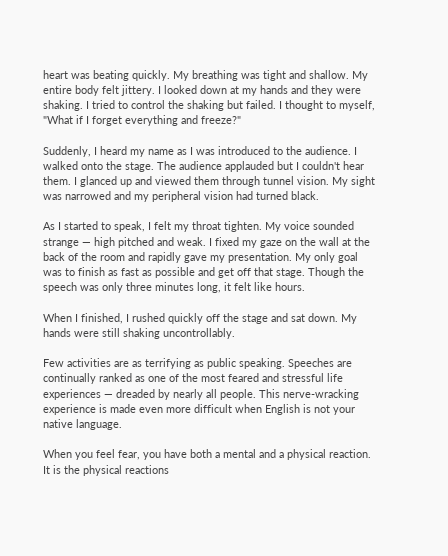heart was beating quickly. My breathing was tight and shallow. My entire body felt jittery. I looked down at my hands and they were shaking. I tried to control the shaking but failed. I thought to myself, "What if I forget everything and freeze?"

Suddenly, I heard my name as I was introduced to the audience. I walked onto the stage. The audience applauded but I couldn't hear them. I glanced up and viewed them through tunnel vision. My sight was narrowed and my peripheral vision had turned black.

As I started to speak, I felt my throat tighten. My voice sounded strange — high pitched and weak. I fixed my gaze on the wall at the back of the room and rapidly gave my presentation. My only goal was to finish as fast as possible and get off that stage. Though the speech was only three minutes long, it felt like hours.

When I finished, I rushed quickly off the stage and sat down. My hands were still shaking uncontrollably.

Few activities are as terrifying as public speaking. Speeches are continually ranked as one of the most feared and stressful life experiences — dreaded by nearly all people. This nerve-wracking experience is made even more difficult when English is not your native language.

When you feel fear, you have both a mental and a physical reaction. It is the physical reactions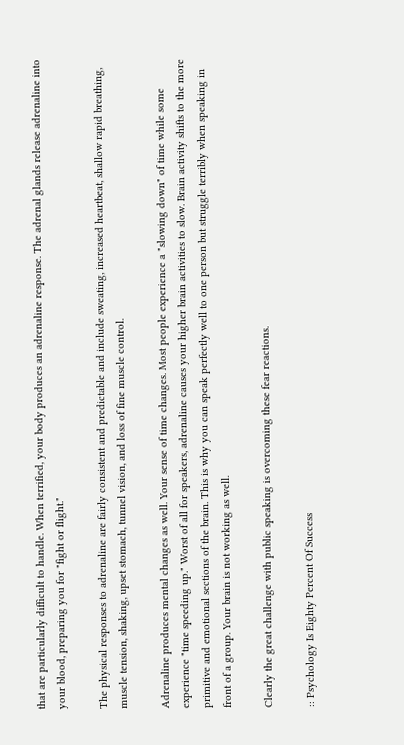that are particularly difficult to handle. When terrified, your body produces an adrenaline response. The adrenal glands release adrenaline into your blood, preparing you for "fight or flight."

The physical responses to adrenaline are fairly consistent and predictable and include sweating, increased heartbeat, shallow rapid breathing, muscle tension, shaking, upset stomach, tunnel vision, and loss of fine muscle control.

Adrenaline produces mental changes as well. Your sense of time changes. Most people experience a "slowing down" of time while some experience "time speeding up." Worst of all for speakers, adrenaline causes your higher brain activities to slow. Brain activity shifts to the more primitive and emotional sections of the brain. This is why you can speak perfectly well to one person but struggle terribly when speaking in front of a group. Your brain is not working as well.

Clearly the great challenge with public speaking is overcoming these fear reactions.

:: Psychology Is Eighty Percent Of Success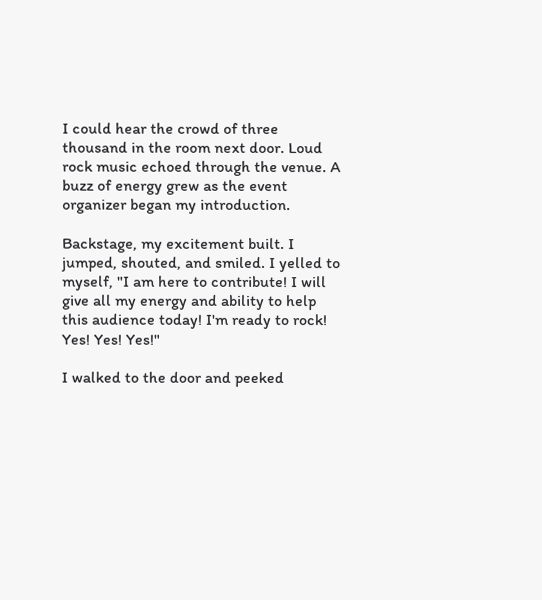I could hear the crowd of three thousand in the room next door. Loud rock music echoed through the venue. A buzz of energy grew as the event organizer began my introduction.

Backstage, my excitement built. I jumped, shouted, and smiled. I yelled to myself, "I am here to contribute! I will give all my energy and ability to help this audience today! I'm ready to rock! Yes! Yes! Yes!"

I walked to the door and peeked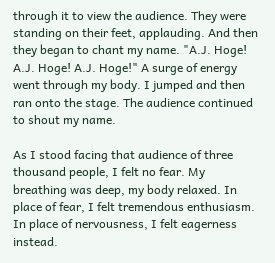through it to view the audience. They were standing on their feet, applauding. And then they began to chant my name. "A.J. Hoge! A.J. Hoge! A.J. Hoge!" A surge of energy went through my body. I jumped and then ran onto the stage. The audience continued to shout my name.

As I stood facing that audience of three thousand people, I felt no fear. My breathing was deep, my body relaxed. In place of fear, I felt tremendous enthusiasm. In place of nervousness, I felt eagerness instead.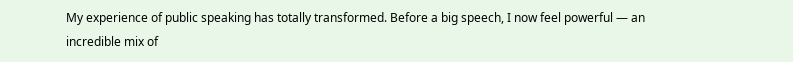My experience of public speaking has totally transformed. Before a big speech, I now feel powerful — an incredible mix of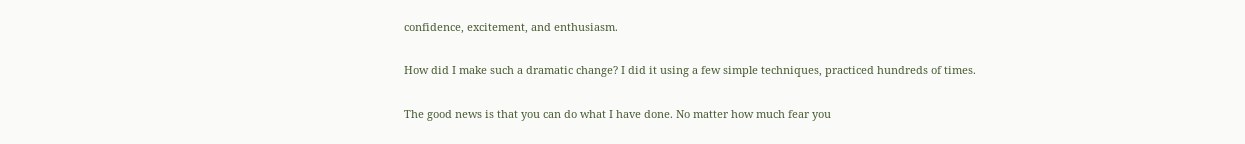confidence, excitement, and enthusiasm.

How did I make such a dramatic change? I did it using a few simple techniques, practiced hundreds of times.

The good news is that you can do what I have done. No matter how much fear you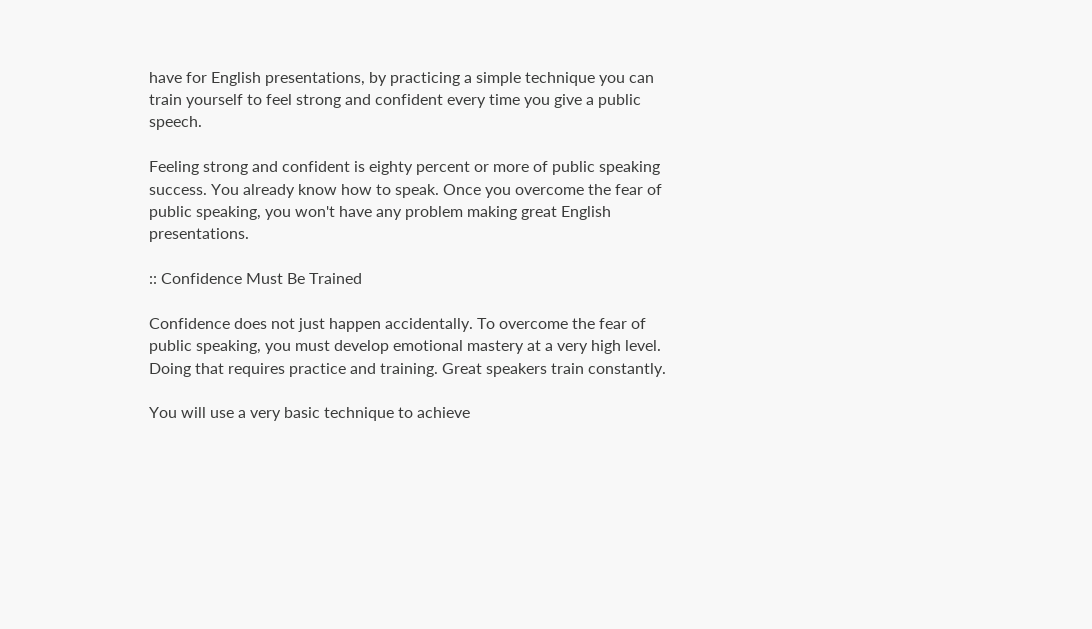have for English presentations, by practicing a simple technique you can train yourself to feel strong and confident every time you give a public speech.

Feeling strong and confident is eighty percent or more of public speaking success. You already know how to speak. Once you overcome the fear of public speaking, you won't have any problem making great English presentations.

:: Confidence Must Be Trained

Confidence does not just happen accidentally. To overcome the fear of public speaking, you must develop emotional mastery at a very high level. Doing that requires practice and training. Great speakers train constantly.

You will use a very basic technique to achieve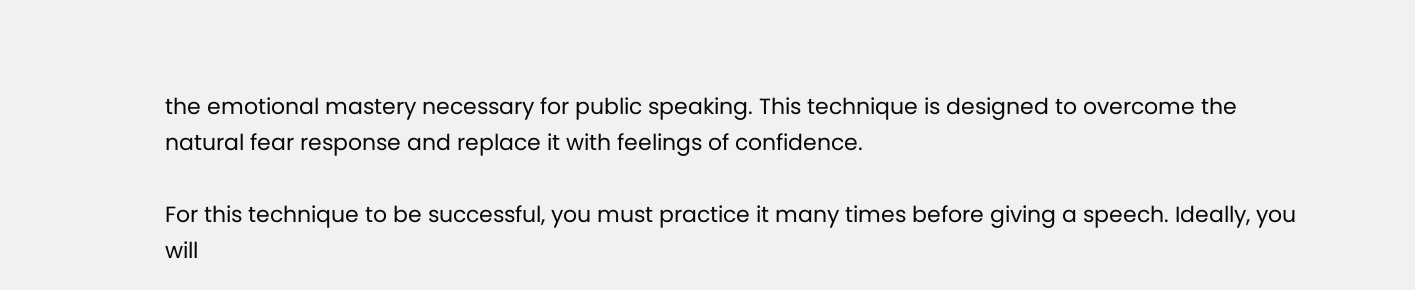the emotional mastery necessary for public speaking. This technique is designed to overcome the natural fear response and replace it with feelings of confidence.

For this technique to be successful, you must practice it many times before giving a speech. Ideally, you will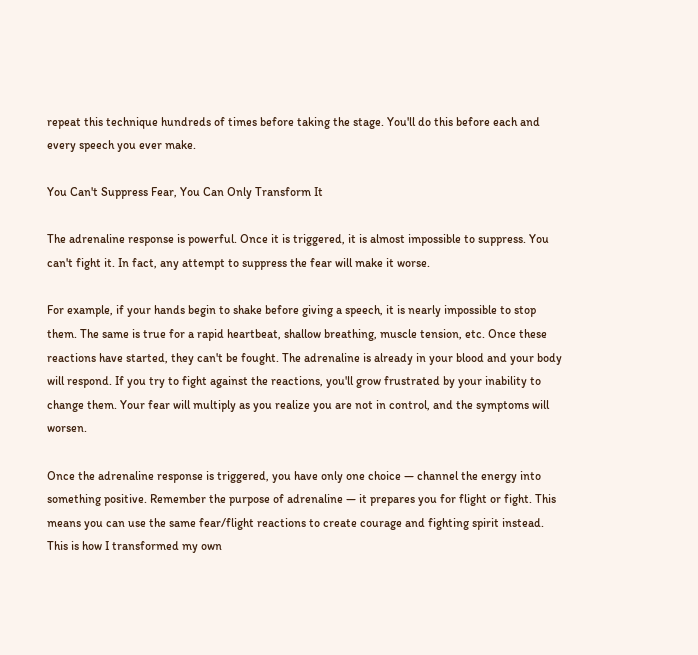repeat this technique hundreds of times before taking the stage. You'll do this before each and every speech you ever make.

You Can't Suppress Fear, You Can Only Transform It

The adrenaline response is powerful. Once it is triggered, it is almost impossible to suppress. You can't fight it. In fact, any attempt to suppress the fear will make it worse.

For example, if your hands begin to shake before giving a speech, it is nearly impossible to stop them. The same is true for a rapid heartbeat, shallow breathing, muscle tension, etc. Once these reactions have started, they can't be fought. The adrenaline is already in your blood and your body will respond. If you try to fight against the reactions, you'll grow frustrated by your inability to change them. Your fear will multiply as you realize you are not in control, and the symptoms will worsen.

Once the adrenaline response is triggered, you have only one choice — channel the energy into something positive. Remember the purpose of adrenaline — it prepares you for flight or fight. This means you can use the same fear/flight reactions to create courage and fighting spirit instead. This is how I transformed my own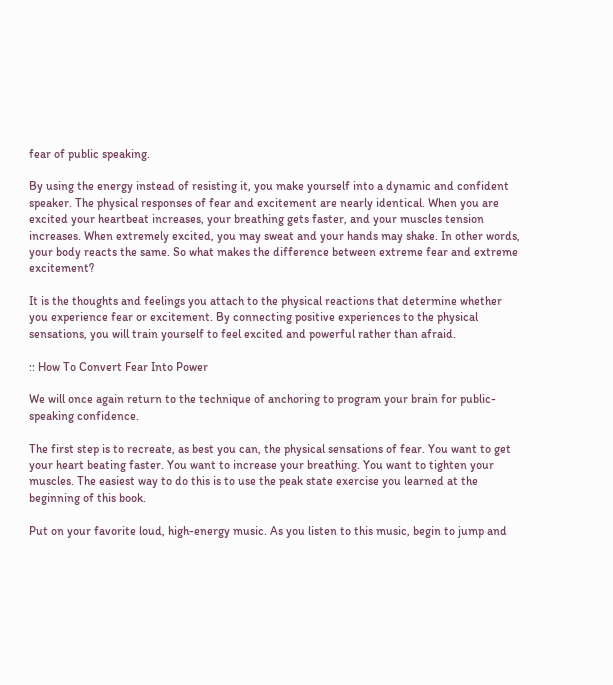fear of public speaking.

By using the energy instead of resisting it, you make yourself into a dynamic and confident speaker. The physical responses of fear and excitement are nearly identical. When you are excited your heartbeat increases, your breathing gets faster, and your muscles tension increases. When extremely excited, you may sweat and your hands may shake. In other words, your body reacts the same. So what makes the difference between extreme fear and extreme excitement?

It is the thoughts and feelings you attach to the physical reactions that determine whether you experience fear or excitement. By connecting positive experiences to the physical sensations, you will train yourself to feel excited and powerful rather than afraid.

:: How To Convert Fear Into Power

We will once again return to the technique of anchoring to program your brain for public-speaking confidence.

The first step is to recreate, as best you can, the physical sensations of fear. You want to get your heart beating faster. You want to increase your breathing. You want to tighten your muscles. The easiest way to do this is to use the peak state exercise you learned at the beginning of this book.

Put on your favorite loud, high-energy music. As you listen to this music, begin to jump and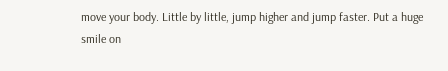move your body. Little by little, jump higher and jump faster. Put a huge smile on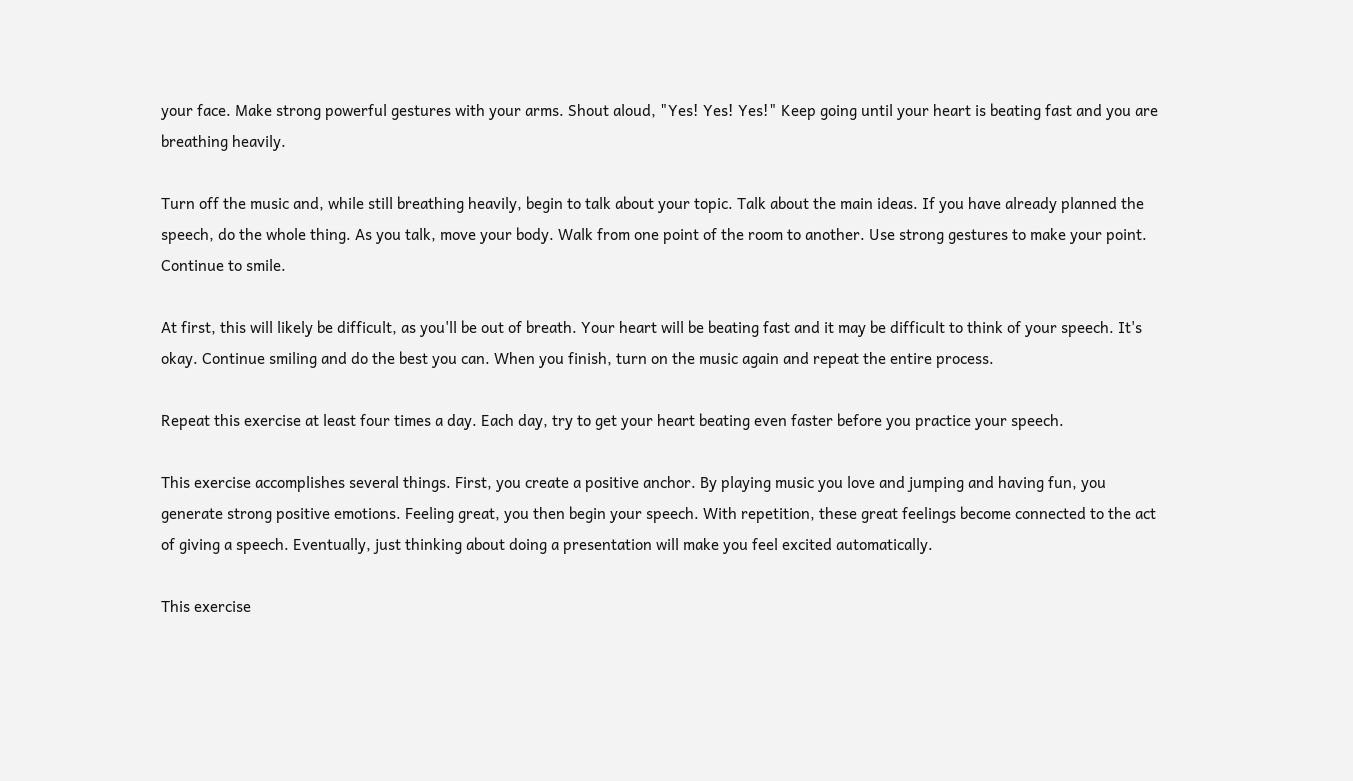your face. Make strong powerful gestures with your arms. Shout aloud, "Yes! Yes! Yes!" Keep going until your heart is beating fast and you are breathing heavily.

Turn off the music and, while still breathing heavily, begin to talk about your topic. Talk about the main ideas. If you have already planned the speech, do the whole thing. As you talk, move your body. Walk from one point of the room to another. Use strong gestures to make your point. Continue to smile.

At first, this will likely be difficult, as you'll be out of breath. Your heart will be beating fast and it may be difficult to think of your speech. It's okay. Continue smiling and do the best you can. When you finish, turn on the music again and repeat the entire process.

Repeat this exercise at least four times a day. Each day, try to get your heart beating even faster before you practice your speech.

This exercise accomplishes several things. First, you create a positive anchor. By playing music you love and jumping and having fun, you generate strong positive emotions. Feeling great, you then begin your speech. With repetition, these great feelings become connected to the act of giving a speech. Eventually, just thinking about doing a presentation will make you feel excited automatically.

This exercise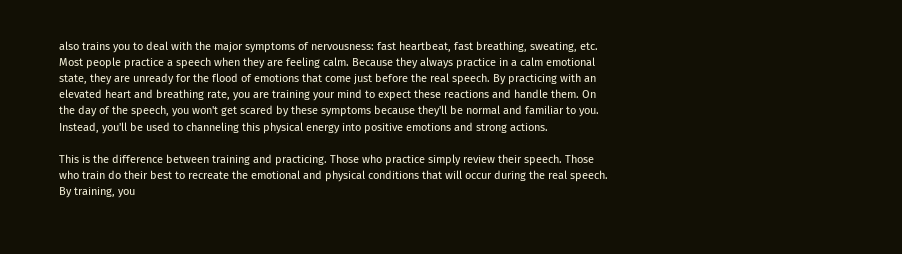also trains you to deal with the major symptoms of nervousness: fast heartbeat, fast breathing, sweating, etc. Most people practice a speech when they are feeling calm. Because they always practice in a calm emotional state, they are unready for the flood of emotions that come just before the real speech. By practicing with an elevated heart and breathing rate, you are training your mind to expect these reactions and handle them. On the day of the speech, you won't get scared by these symptoms because they'll be normal and familiar to you. Instead, you'll be used to channeling this physical energy into positive emotions and strong actions.

This is the difference between training and practicing. Those who practice simply review their speech. Those who train do their best to recreate the emotional and physical conditions that will occur during the real speech. By training, you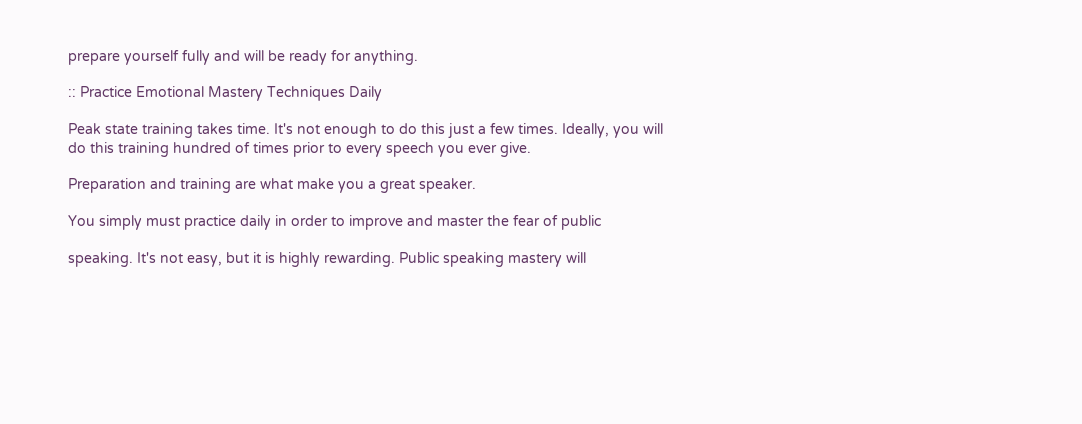prepare yourself fully and will be ready for anything.

:: Practice Emotional Mastery Techniques Daily

Peak state training takes time. It's not enough to do this just a few times. Ideally, you will do this training hundred of times prior to every speech you ever give.

Preparation and training are what make you a great speaker.

You simply must practice daily in order to improve and master the fear of public

speaking. It's not easy, but it is highly rewarding. Public speaking mastery will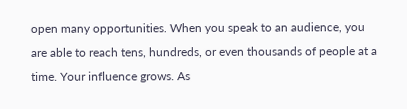open many opportunities. When you speak to an audience, you are able to reach tens, hundreds, or even thousands of people at a time. Your influence grows. As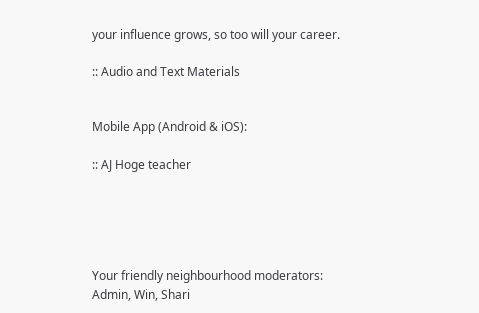your influence grows, so too will your career.

:: Audio and Text Materials


Mobile App (Android & iOS):

:: AJ Hoge teacher





Your friendly neighbourhood moderators: Admin, Win, Shari